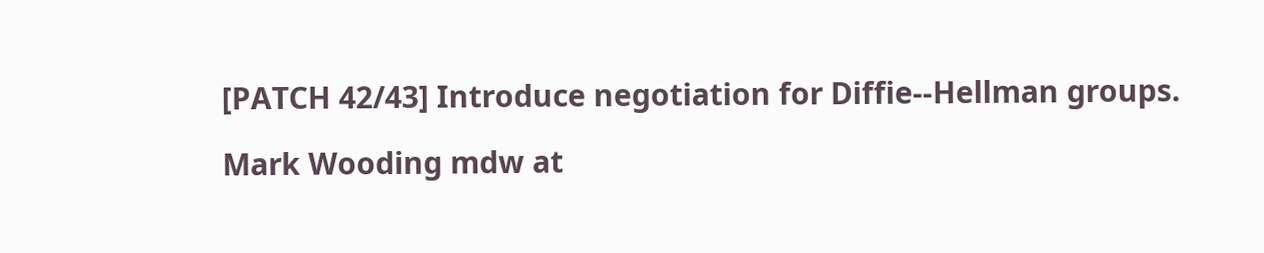[PATCH 42/43] Introduce negotiation for Diffie--Hellman groups.

Mark Wooding mdw at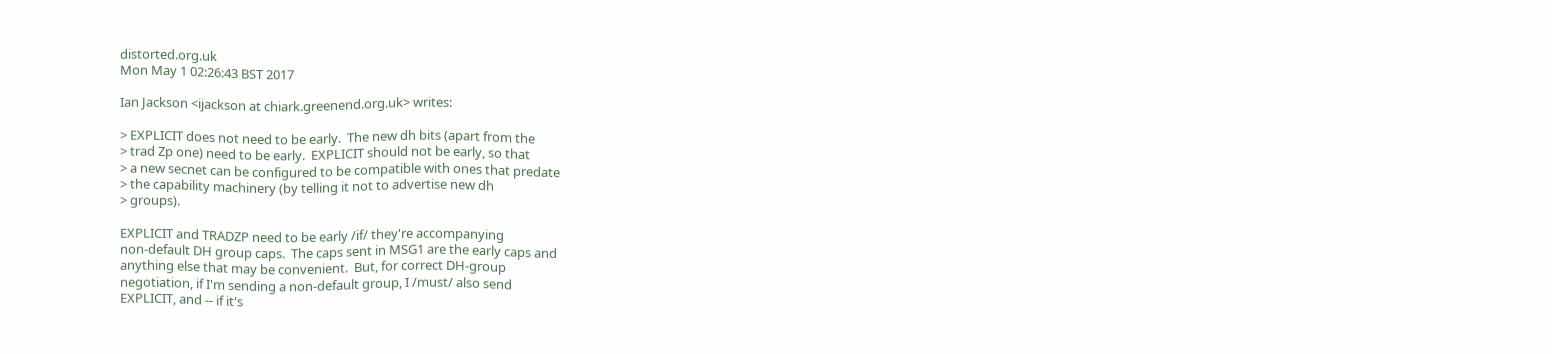distorted.org.uk
Mon May 1 02:26:43 BST 2017

Ian Jackson <ijackson at chiark.greenend.org.uk> writes:

> EXPLICIT does not need to be early.  The new dh bits (apart from the
> trad Zp one) need to be early.  EXPLICIT should not be early, so that
> a new secnet can be configured to be compatible with ones that predate
> the capability machinery (by telling it not to advertise new dh
> groups).

EXPLICIT and TRADZP need to be early /if/ they're accompanying
non-default DH group caps.  The caps sent in MSG1 are the early caps and
anything else that may be convenient.  But, for correct DH-group
negotiation, if I'm sending a non-default group, I /must/ also send
EXPLICIT, and -- if it's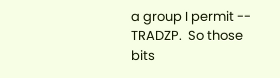a group I permit -- TRADZP.  So those bits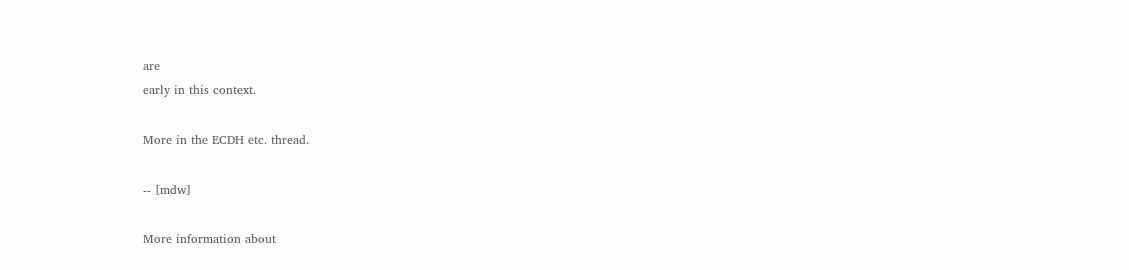are
early in this context.

More in the ECDH etc. thread.

-- [mdw]

More information about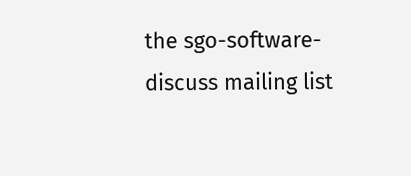the sgo-software-discuss mailing list